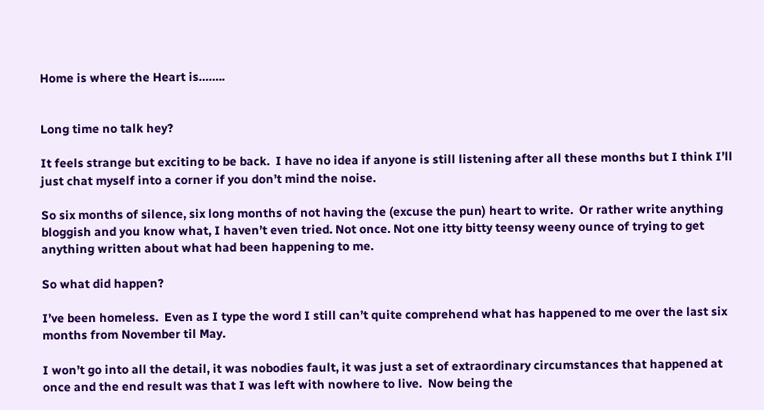Home is where the Heart is……..


Long time no talk hey?

It feels strange but exciting to be back.  I have no idea if anyone is still listening after all these months but I think I’ll just chat myself into a corner if you don’t mind the noise.

So six months of silence, six long months of not having the (excuse the pun) heart to write.  Or rather write anything bloggish and you know what, I haven’t even tried. Not once. Not one itty bitty teensy weeny ounce of trying to get anything written about what had been happening to me.

So what did happen?

I’ve been homeless.  Even as I type the word I still can’t quite comprehend what has happened to me over the last six months from November til May.

I won’t go into all the detail, it was nobodies fault, it was just a set of extraordinary circumstances that happened at once and the end result was that I was left with nowhere to live.  Now being the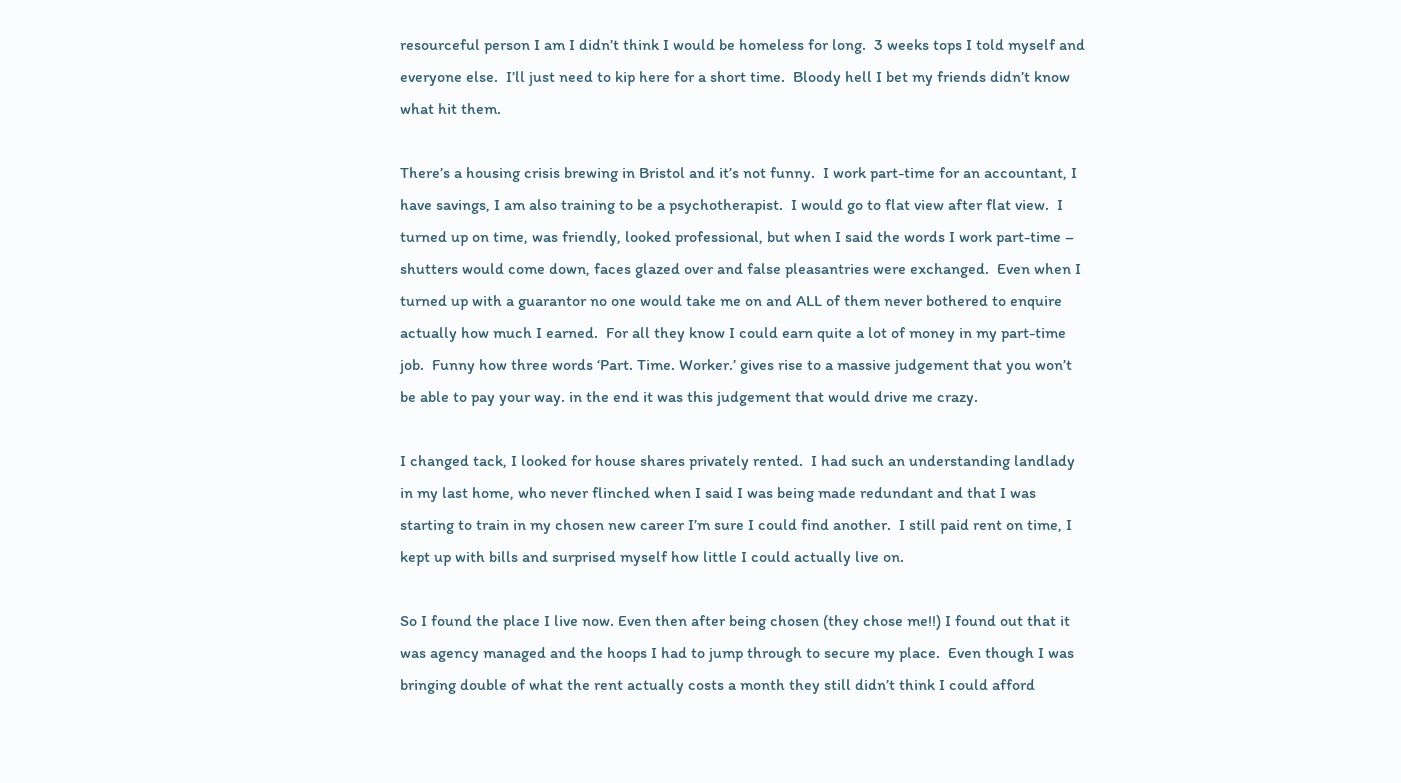resourceful person I am I didn’t think I would be homeless for long.  3 weeks tops I told myself and everyone else.  I’ll just need to kip here for a short time.  Bloody hell I bet my friends didn’t know what hit them.

There’s a housing crisis brewing in Bristol and it’s not funny.  I work part-time for an accountant, I have savings, I am also training to be a psychotherapist.  I would go to flat view after flat view.  I turned up on time, was friendly, looked professional, but when I said the words I work part-time – shutters would come down, faces glazed over and false pleasantries were exchanged.  Even when I turned up with a guarantor no one would take me on and ALL of them never bothered to enquire actually how much I earned.  For all they know I could earn quite a lot of money in my part-time job.  Funny how three words ‘Part. Time. Worker.’ gives rise to a massive judgement that you won’t be able to pay your way. in the end it was this judgement that would drive me crazy.

I changed tack, I looked for house shares privately rented.  I had such an understanding landlady in my last home, who never flinched when I said I was being made redundant and that I was starting to train in my chosen new career I’m sure I could find another.  I still paid rent on time, I kept up with bills and surprised myself how little I could actually live on.

So I found the place I live now. Even then after being chosen (they chose me!!) I found out that it was agency managed and the hoops I had to jump through to secure my place.  Even though I was bringing double of what the rent actually costs a month they still didn’t think I could afford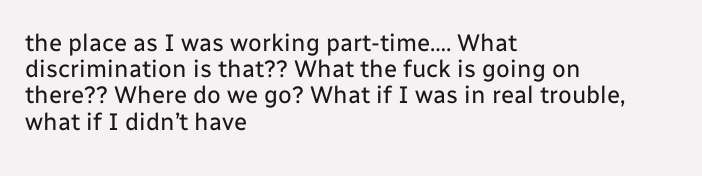the place as I was working part-time…. What discrimination is that?? What the fuck is going on there?? Where do we go? What if I was in real trouble, what if I didn’t have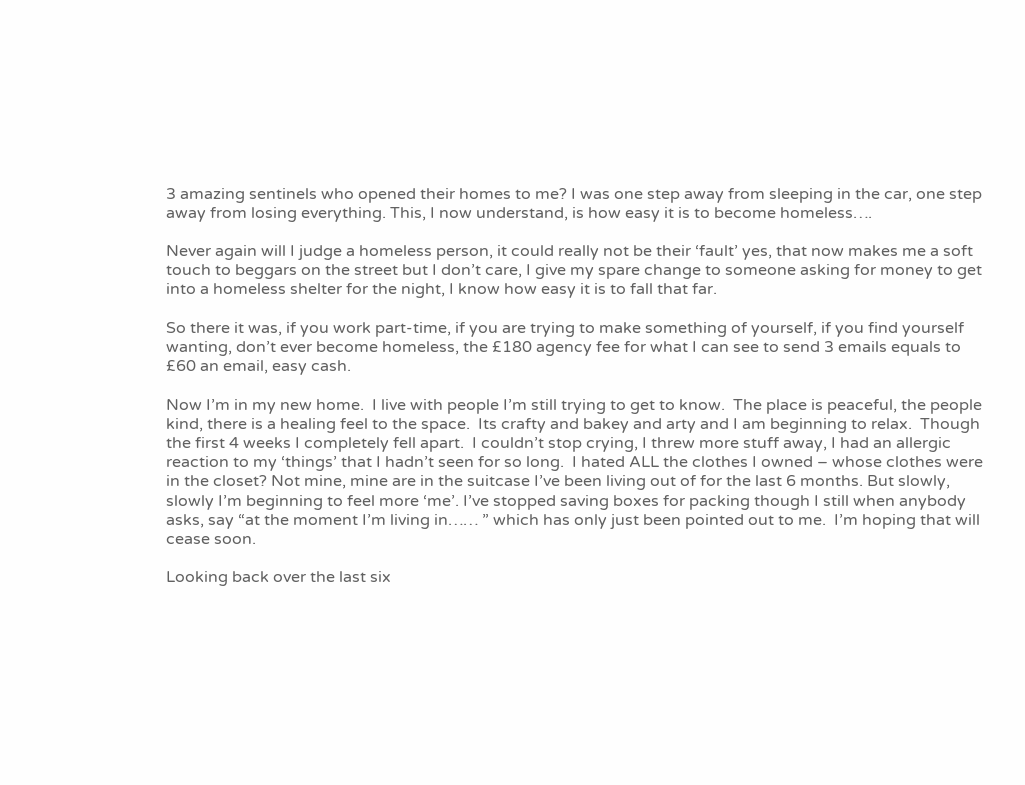3 amazing sentinels who opened their homes to me? I was one step away from sleeping in the car, one step away from losing everything. This, I now understand, is how easy it is to become homeless….

Never again will I judge a homeless person, it could really not be their ‘fault’ yes, that now makes me a soft touch to beggars on the street but I don’t care, I give my spare change to someone asking for money to get into a homeless shelter for the night, I know how easy it is to fall that far.

So there it was, if you work part-time, if you are trying to make something of yourself, if you find yourself wanting, don’t ever become homeless, the £180 agency fee for what I can see to send 3 emails equals to £60 an email, easy cash.

Now I’m in my new home.  I live with people I’m still trying to get to know.  The place is peaceful, the people kind, there is a healing feel to the space.  Its crafty and bakey and arty and I am beginning to relax.  Though the first 4 weeks I completely fell apart.  I couldn’t stop crying, I threw more stuff away, I had an allergic reaction to my ‘things’ that I hadn’t seen for so long.  I hated ALL the clothes I owned – whose clothes were in the closet? Not mine, mine are in the suitcase I’ve been living out of for the last 6 months. But slowly, slowly I’m beginning to feel more ‘me’. I’ve stopped saving boxes for packing though I still when anybody asks, say “at the moment I’m living in…… ” which has only just been pointed out to me.  I’m hoping that will cease soon.

Looking back over the last six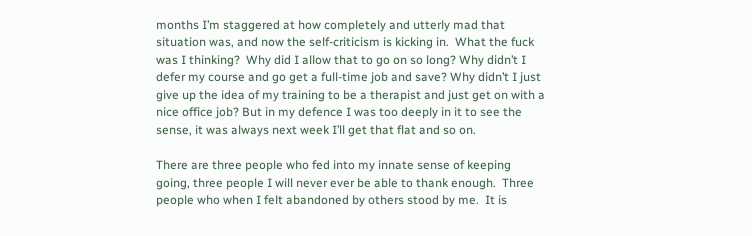months I’m staggered at how completely and utterly mad that situation was, and now the self-criticism is kicking in.  What the fuck was I thinking?  Why did I allow that to go on so long? Why didn’t I defer my course and go get a full-time job and save? Why didn’t I just give up the idea of my training to be a therapist and just get on with a nice office job? But in my defence I was too deeply in it to see the sense, it was always next week I’ll get that flat and so on.

There are three people who fed into my innate sense of keeping going, three people I will never ever be able to thank enough.  Three people who when I felt abandoned by others stood by me.  It is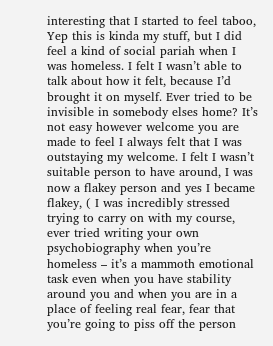interesting that I started to feel taboo, Yep this is kinda my stuff, but I did feel a kind of social pariah when I was homeless. I felt I wasn’t able to talk about how it felt, because I’d brought it on myself. Ever tried to be invisible in somebody elses home? It’s not easy however welcome you are made to feel I always felt that I was outstaying my welcome. I felt I wasn’t suitable person to have around, I was now a flakey person and yes I became flakey, ( I was incredibly stressed trying to carry on with my course, ever tried writing your own psychobiography when you’re homeless – it’s a mammoth emotional task even when you have stability around you and when you are in a place of feeling real fear, fear that you’re going to piss off the person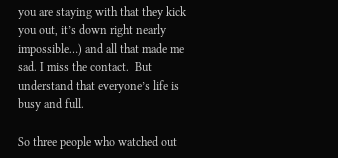you are staying with that they kick you out, it’s down right nearly impossible…) and all that made me sad. I miss the contact.  But understand that everyone’s life is busy and full.

So three people who watched out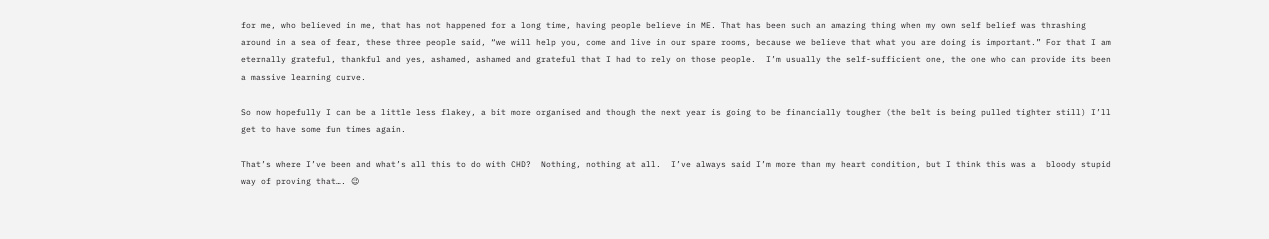for me, who believed in me, that has not happened for a long time, having people believe in ME. That has been such an amazing thing when my own self belief was thrashing around in a sea of fear, these three people said, “we will help you, come and live in our spare rooms, because we believe that what you are doing is important.” For that I am eternally grateful, thankful and yes, ashamed, ashamed and grateful that I had to rely on those people.  I’m usually the self-sufficient one, the one who can provide its been a massive learning curve.

So now hopefully I can be a little less flakey, a bit more organised and though the next year is going to be financially tougher (the belt is being pulled tighter still) I’ll get to have some fun times again.

That’s where I’ve been and what’s all this to do with CHD?  Nothing, nothing at all.  I’ve always said I’m more than my heart condition, but I think this was a  bloody stupid way of proving that…. 😉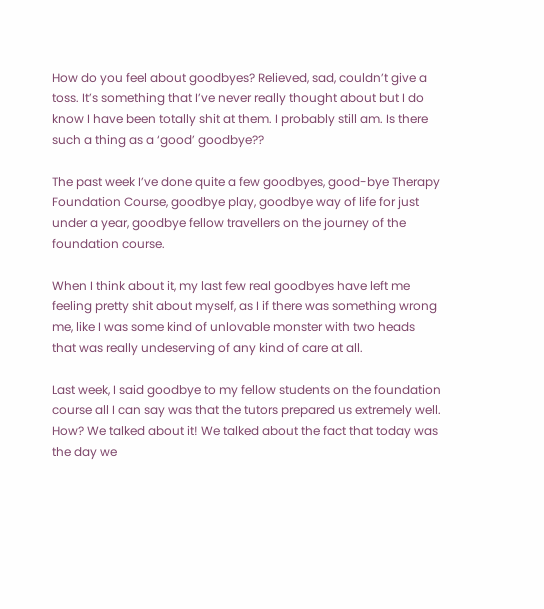How do you feel about goodbyes? Relieved, sad, couldn’t give a toss. It’s something that I’ve never really thought about but I do know I have been totally shit at them. I probably still am. Is there such a thing as a ‘good’ goodbye??

The past week I’ve done quite a few goodbyes, good-bye Therapy Foundation Course, goodbye play, goodbye way of life for just under a year, goodbye fellow travellers on the journey of the foundation course.

When I think about it, my last few real goodbyes have left me feeling pretty shit about myself, as I if there was something wrong me, like I was some kind of unlovable monster with two heads that was really undeserving of any kind of care at all.

Last week, I said goodbye to my fellow students on the foundation course all I can say was that the tutors prepared us extremely well. How? We talked about it! We talked about the fact that today was the day we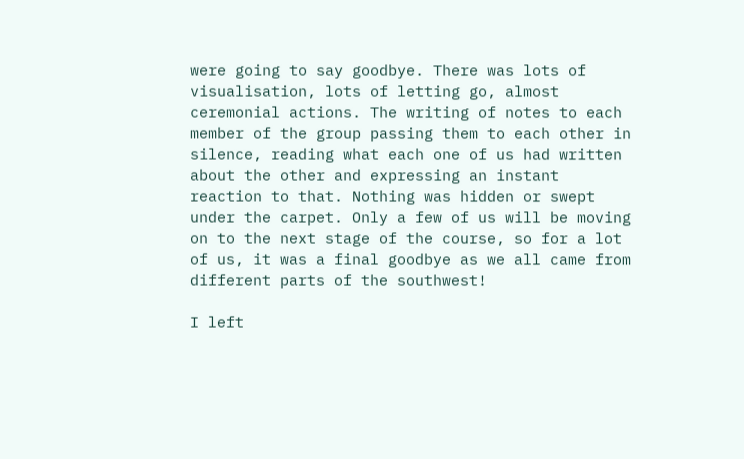were going to say goodbye. There was lots of visualisation, lots of letting go, almost ceremonial actions. The writing of notes to each member of the group passing them to each other in silence, reading what each one of us had written about the other and expressing an instant reaction to that. Nothing was hidden or swept under the carpet. Only a few of us will be moving on to the next stage of the course, so for a lot of us, it was a final goodbye as we all came from different parts of the southwest!

I left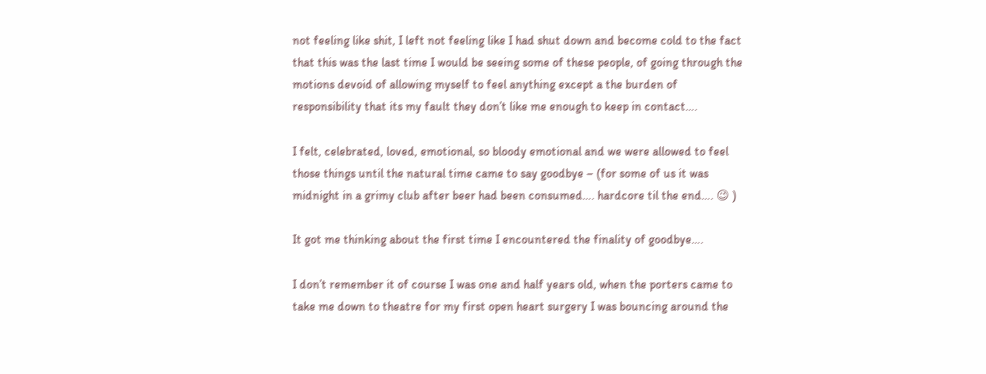not feeling like shit, I left not feeling like I had shut down and become cold to the fact that this was the last time I would be seeing some of these people, of going through the motions devoid of allowing myself to feel anything except a the burden of responsibility that its my fault they don’t like me enough to keep in contact….

I felt, celebrated, loved, emotional, so bloody emotional and we were allowed to feel those things until the natural time came to say goodbye – (for some of us it was midnight in a grimy club after beer had been consumed…. hardcore til the end…. 😉 )

It got me thinking about the first time I encountered the finality of goodbye….

I don’t remember it of course I was one and half years old, when the porters came to take me down to theatre for my first open heart surgery I was bouncing around the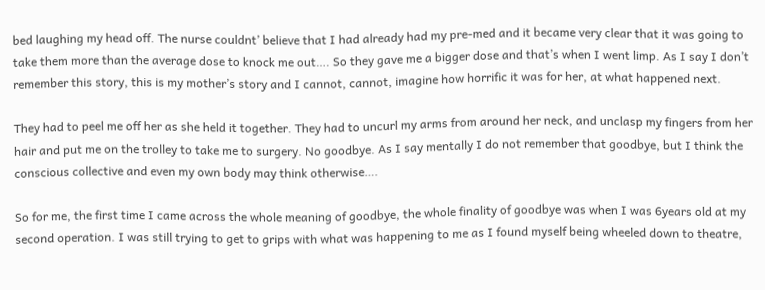bed laughing my head off. The nurse couldnt’ believe that I had already had my pre-med and it became very clear that it was going to take them more than the average dose to knock me out…. So they gave me a bigger dose and that’s when I went limp. As I say I don’t remember this story, this is my mother’s story and I cannot, cannot, imagine how horrific it was for her, at what happened next.

They had to peel me off her as she held it together. They had to uncurl my arms from around her neck, and unclasp my fingers from her hair and put me on the trolley to take me to surgery. No goodbye. As I say mentally I do not remember that goodbye, but I think the conscious collective and even my own body may think otherwise….

So for me, the first time I came across the whole meaning of goodbye, the whole finality of goodbye was when I was 6years old at my second operation. I was still trying to get to grips with what was happening to me as I found myself being wheeled down to theatre,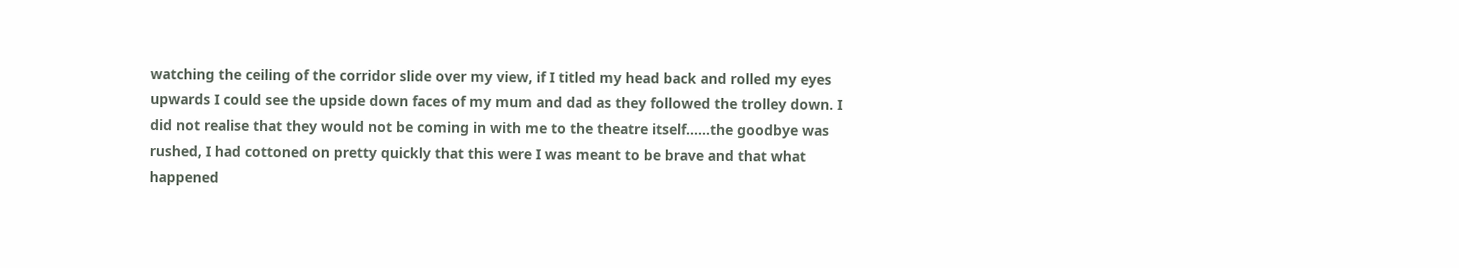watching the ceiling of the corridor slide over my view, if I titled my head back and rolled my eyes upwards I could see the upside down faces of my mum and dad as they followed the trolley down. I did not realise that they would not be coming in with me to the theatre itself……the goodbye was rushed, I had cottoned on pretty quickly that this were I was meant to be brave and that what happened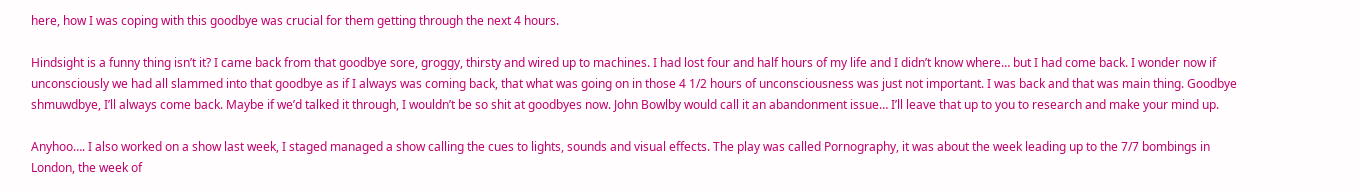here, how I was coping with this goodbye was crucial for them getting through the next 4 hours.

Hindsight is a funny thing isn’t it? I came back from that goodbye sore, groggy, thirsty and wired up to machines. I had lost four and half hours of my life and I didn’t know where… but I had come back. I wonder now if unconsciously we had all slammed into that goodbye as if I always was coming back, that what was going on in those 4 1/2 hours of unconsciousness was just not important. I was back and that was main thing. Goodbye shmuwdbye, I’ll always come back. Maybe if we’d talked it through, I wouldn’t be so shit at goodbyes now. John Bowlby would call it an abandonment issue… I’ll leave that up to you to research and make your mind up.

Anyhoo…. I also worked on a show last week, I staged managed a show calling the cues to lights, sounds and visual effects. The play was called Pornography, it was about the week leading up to the 7/7 bombings in London, the week of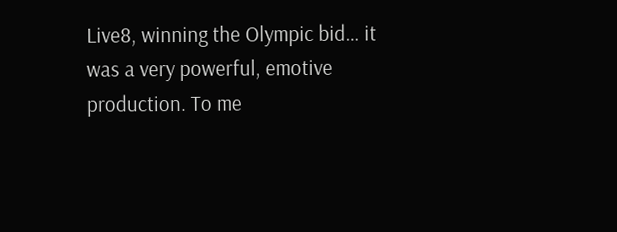Live8, winning the Olympic bid… it was a very powerful, emotive production. To me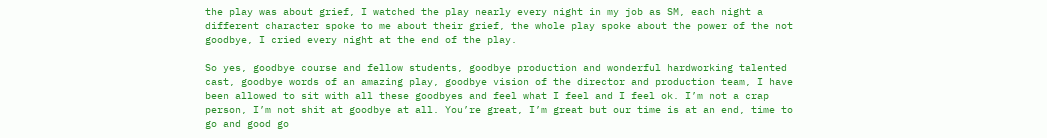the play was about grief, I watched the play nearly every night in my job as SM, each night a different character spoke to me about their grief, the whole play spoke about the power of the not goodbye, I cried every night at the end of the play.

So yes, goodbye course and fellow students, goodbye production and wonderful hardworking talented cast, goodbye words of an amazing play, goodbye vision of the director and production team, I have been allowed to sit with all these goodbyes and feel what I feel and I feel ok. I’m not a crap person, I’m not shit at goodbye at all. You’re great, I’m great but our time is at an end, time to go and good go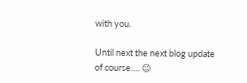with you.

Until next the next blog update of course…. 😉